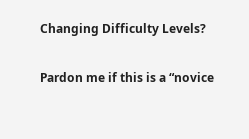Changing Difficulty Levels?

Pardon me if this is a “novice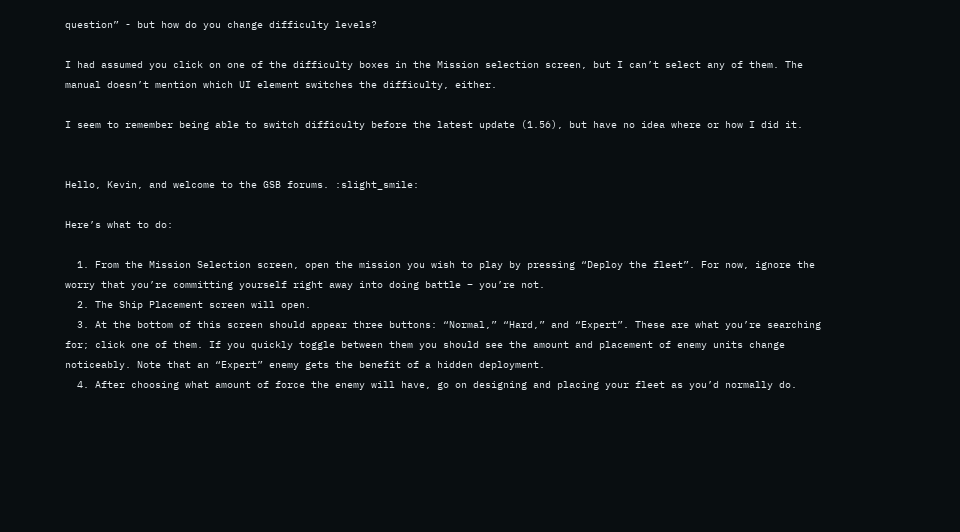question” - but how do you change difficulty levels?

I had assumed you click on one of the difficulty boxes in the Mission selection screen, but I can’t select any of them. The manual doesn’t mention which UI element switches the difficulty, either.

I seem to remember being able to switch difficulty before the latest update (1.56), but have no idea where or how I did it.


Hello, Kevin, and welcome to the GSB forums. :slight_smile:

Here’s what to do:

  1. From the Mission Selection screen, open the mission you wish to play by pressing “Deploy the fleet”. For now, ignore the worry that you’re committing yourself right away into doing battle – you’re not.
  2. The Ship Placement screen will open.
  3. At the bottom of this screen should appear three buttons: “Normal,” “Hard,” and “Expert”. These are what you’re searching for; click one of them. If you quickly toggle between them you should see the amount and placement of enemy units change noticeably. Note that an “Expert” enemy gets the benefit of a hidden deployment.
  4. After choosing what amount of force the enemy will have, go on designing and placing your fleet as you’d normally do.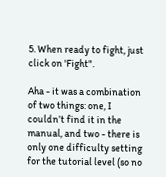5. When ready to fight, just click on 'Fight".

Aha - it was a combination of two things: one, I couldn’t find it in the manual, and two - there is only one difficulty setting for the tutorial level (so no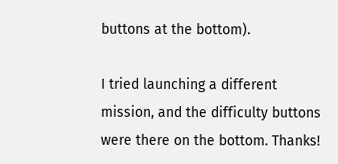buttons at the bottom).

I tried launching a different mission, and the difficulty buttons were there on the bottom. Thanks!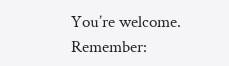You’re welcome. Remember: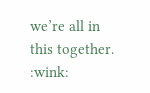we’re all in this together. :wink: